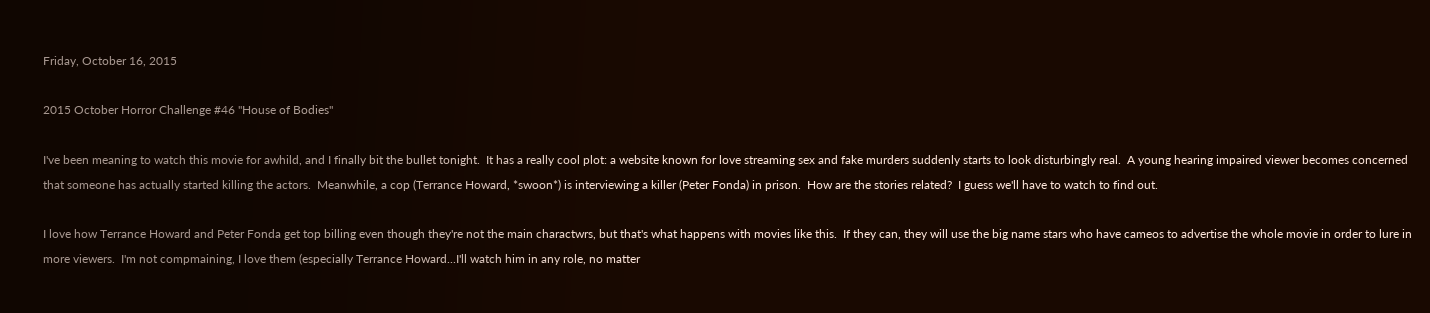Friday, October 16, 2015

2015 October Horror Challenge #46 "House of Bodies"

I've been meaning to watch this movie for awhild, and I finally bit the bullet tonight.  It has a really cool plot: a website known for love streaming sex and fake murders suddenly starts to look disturbingly real.  A young hearing impaired viewer becomes concerned that someone has actually started killing the actors.  Meanwhile, a cop (Terrance Howard, *swoon*) is interviewing a killer (Peter Fonda) in prison.  How are the stories related?  I guess we'll have to watch to find out.

I love how Terrance Howard and Peter Fonda get top billing even though they're not the main charactwrs, but that's what happens with movies like this.  If they can, they will use the big name stars who have cameos to advertise the whole movie in order to lure in more viewers.  I'm not compmaining, I love them (especially Terrance Howard...I'll watch him in any role, no matter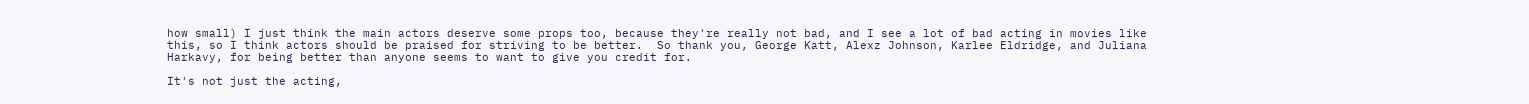how small) I just think the main actors deserve some props too, because they're really not bad, and I see a lot of bad acting in movies like this, so I think actors should be praised for striving to be better.  So thank you, George Katt, Alexz Johnson, Karlee Eldridge, and Juliana Harkavy, for being better than anyone seems to want to give you credit for.

It's not just the acting,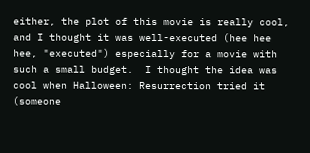either, the plot of this movie is really cool, and I thought it was well-executed (hee hee hee, "executed") especially for a movie with such a small budget.  I thought the idea was cool when Halloween: Resurrection tried it (someone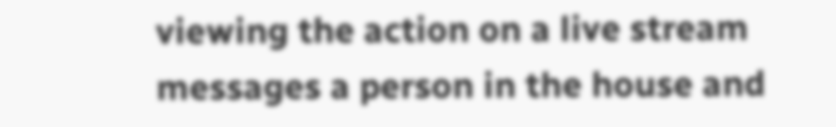viewing the action on a live stream messages a person in the house and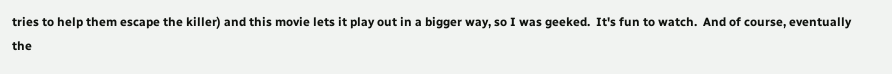tries to help them escape the killer) and this movie lets it play out in a bigger way, so I was geeked.  It's fun to watch.  And of course, eventually the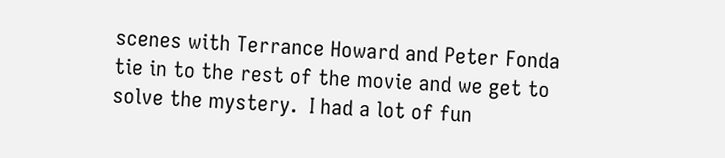scenes with Terrance Howard and Peter Fonda tie in to the rest of the movie and we get to solve the mystery.  I had a lot of fun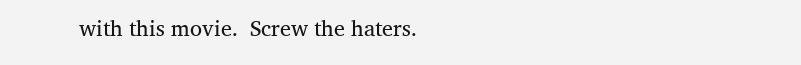with this movie.  Screw the haters.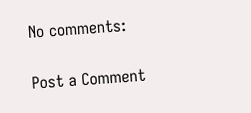No comments:

Post a Comment